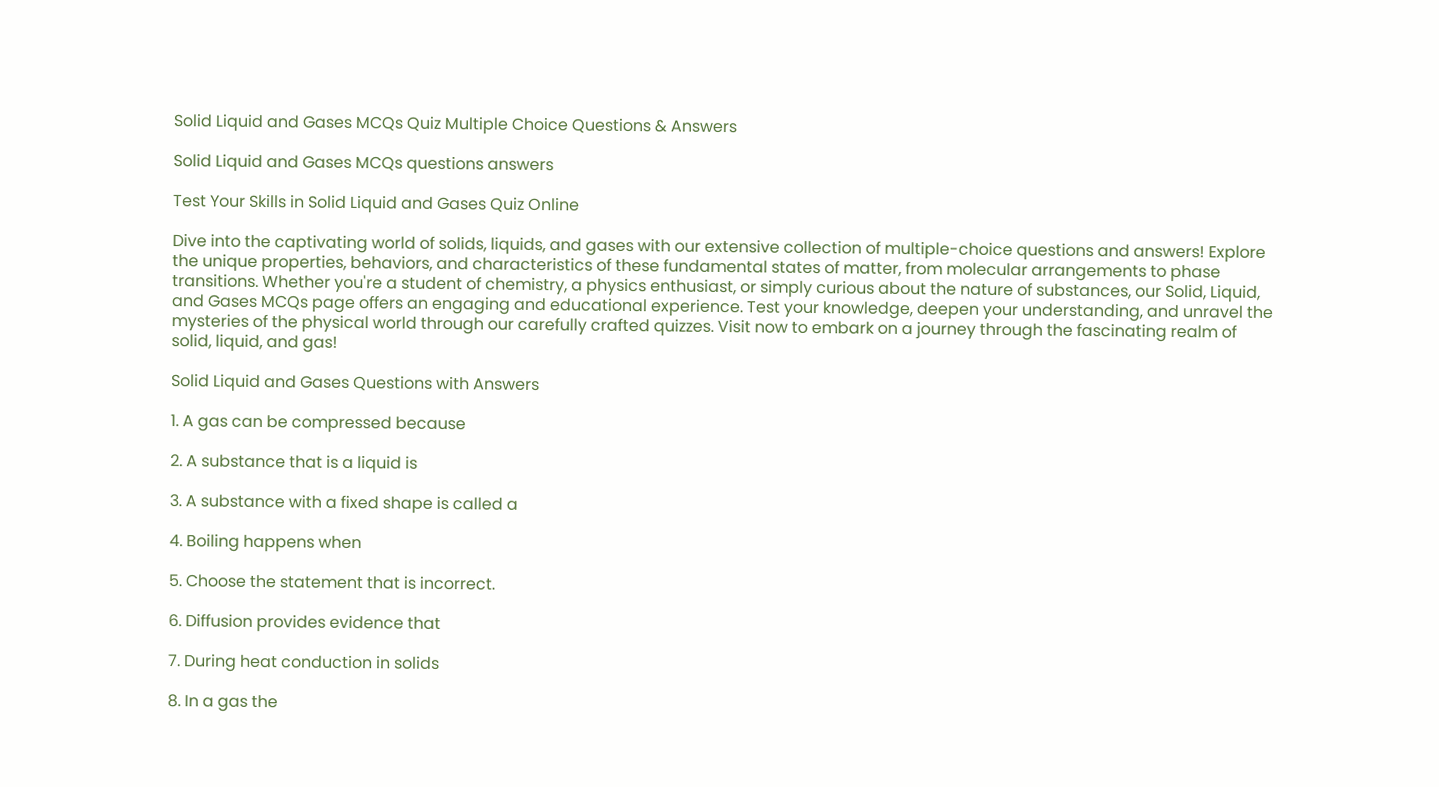Solid Liquid and Gases MCQs Quiz Multiple Choice Questions & Answers

Solid Liquid and Gases MCQs questions answers

Test Your Skills in Solid Liquid and Gases Quiz Online

Dive into the captivating world of solids, liquids, and gases with our extensive collection of multiple-choice questions and answers! Explore the unique properties, behaviors, and characteristics of these fundamental states of matter, from molecular arrangements to phase transitions. Whether you're a student of chemistry, a physics enthusiast, or simply curious about the nature of substances, our Solid, Liquid, and Gases MCQs page offers an engaging and educational experience. Test your knowledge, deepen your understanding, and unravel the mysteries of the physical world through our carefully crafted quizzes. Visit now to embark on a journey through the fascinating realm of solid, liquid, and gas!

Solid Liquid and Gases Questions with Answers

1. A gas can be compressed because

2. A substance that is a liquid is

3. A substance with a fixed shape is called a

4. Boiling happens when

5. Choose the statement that is incorrect.

6. Diffusion provides evidence that

7. During heat conduction in solids

8. In a gas the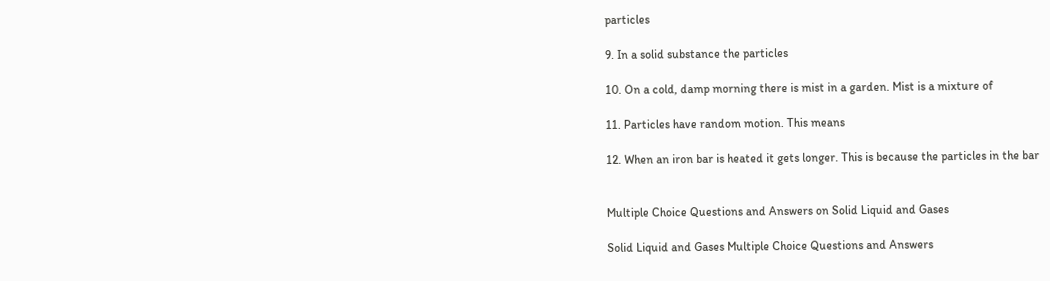particles

9. In a solid substance the particles

10. On a cold, damp morning there is mist in a garden. Mist is a mixture of

11. Particles have random motion. This means

12. When an iron bar is heated it gets longer. This is because the particles in the bar


Multiple Choice Questions and Answers on Solid Liquid and Gases

Solid Liquid and Gases Multiple Choice Questions and Answers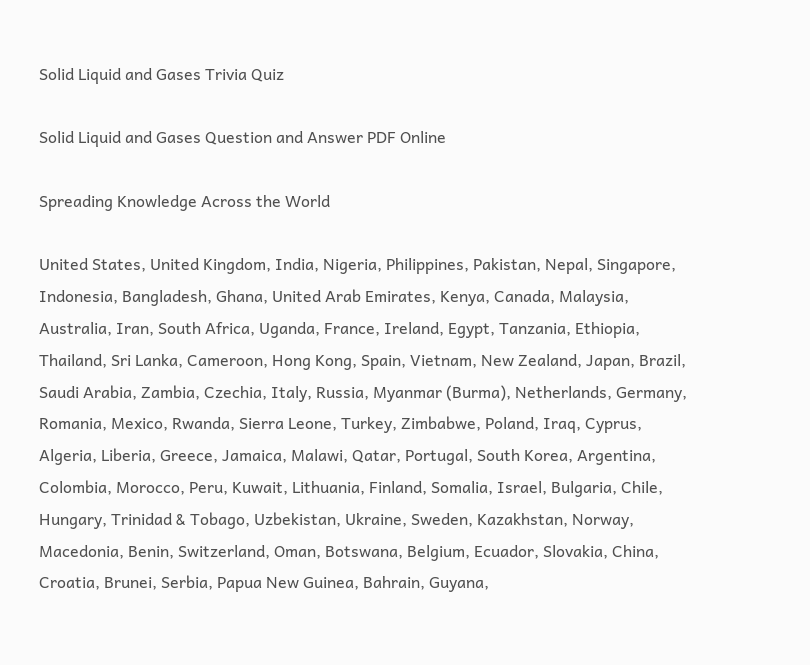Solid Liquid and Gases Trivia Quiz

Solid Liquid and Gases Question and Answer PDF Online

Spreading Knowledge Across the World

United States, United Kingdom, India, Nigeria, Philippines, Pakistan, Nepal, Singapore, Indonesia, Bangladesh, Ghana, United Arab Emirates, Kenya, Canada, Malaysia, Australia, Iran, South Africa, Uganda, France, Ireland, Egypt, Tanzania, Ethiopia, Thailand, Sri Lanka, Cameroon, Hong Kong, Spain, Vietnam, New Zealand, Japan, Brazil, Saudi Arabia, Zambia, Czechia, Italy, Russia, Myanmar (Burma), Netherlands, Germany, Romania, Mexico, Rwanda, Sierra Leone, Turkey, Zimbabwe, Poland, Iraq, Cyprus, Algeria, Liberia, Greece, Jamaica, Malawi, Qatar, Portugal, South Korea, Argentina, Colombia, Morocco, Peru, Kuwait, Lithuania, Finland, Somalia, Israel, Bulgaria, Chile, Hungary, Trinidad & Tobago, Uzbekistan, Ukraine, Sweden, Kazakhstan, Norway, Macedonia, Benin, Switzerland, Oman, Botswana, Belgium, Ecuador, Slovakia, China, Croatia, Brunei, Serbia, Papua New Guinea, Bahrain, Guyana,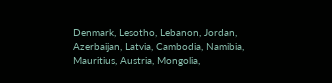Denmark, Lesotho, Lebanon, Jordan, Azerbaijan, Latvia, Cambodia, Namibia, Mauritius, Austria, Mongolia,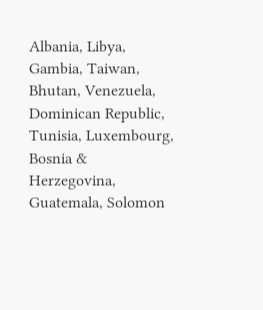Albania, Libya, Gambia, Taiwan, Bhutan, Venezuela, Dominican Republic, Tunisia, Luxembourg, Bosnia & Herzegovina, Guatemala, Solomon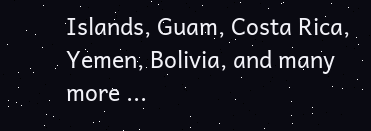Islands, Guam, Costa Rica, Yemen, Bolivia, and many more ...